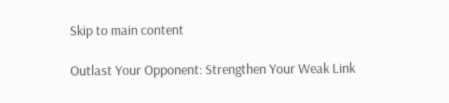Skip to main content

Outlast Your Opponent: Strengthen Your Weak Link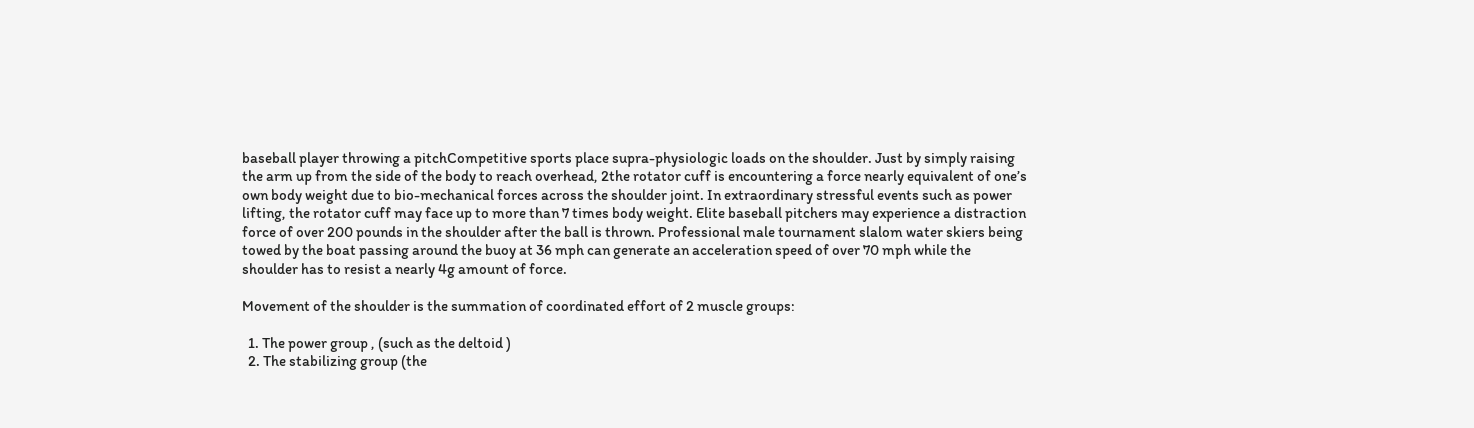baseball player throwing a pitchCompetitive sports place supra-physiologic loads on the shoulder. Just by simply raising the arm up from the side of the body to reach overhead, 2the rotator cuff is encountering a force nearly equivalent of one’s own body weight due to bio-mechanical forces across the shoulder joint. In extraordinary stressful events such as power lifting, the rotator cuff may face up to more than 7 times body weight. Elite baseball pitchers may experience a distraction force of over 200 pounds in the shoulder after the ball is thrown. Professional male tournament slalom water skiers being towed by the boat passing around the buoy at 36 mph can generate an acceleration speed of over 70 mph while the shoulder has to resist a nearly 4g amount of force.

Movement of the shoulder is the summation of coordinated effort of 2 muscle groups:

  1. The power group , (such as the deltoid )
  2. The stabilizing group (the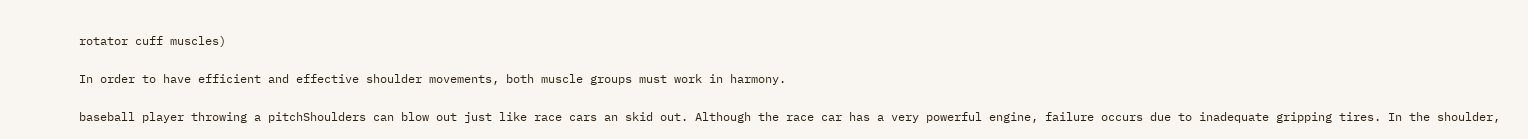rotator cuff muscles)

In order to have efficient and effective shoulder movements, both muscle groups must work in harmony.

baseball player throwing a pitchShoulders can blow out just like race cars an skid out. Although the race car has a very powerful engine, failure occurs due to inadequate gripping tires. In the shoulder,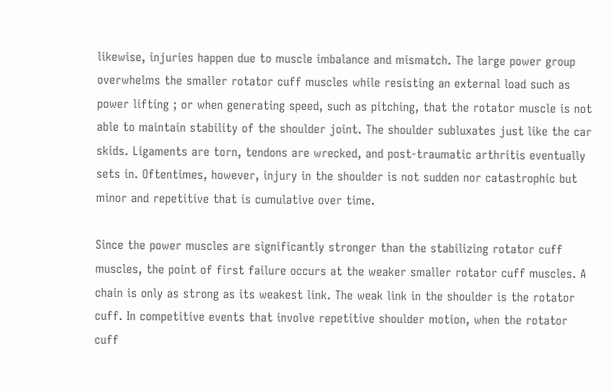likewise, injuries happen due to muscle imbalance and mismatch. The large power group overwhelms the smaller rotator cuff muscles while resisting an external load such as power lifting ; or when generating speed, such as pitching, that the rotator muscle is not able to maintain stability of the shoulder joint. The shoulder subluxates just like the car skids. Ligaments are torn, tendons are wrecked, and post-traumatic arthritis eventually sets in. Oftentimes, however, injury in the shoulder is not sudden nor catastrophic but minor and repetitive that is cumulative over time.

Since the power muscles are significantly stronger than the stabilizing rotator cuff muscles, the point of first failure occurs at the weaker smaller rotator cuff muscles. A chain is only as strong as its weakest link. The weak link in the shoulder is the rotator cuff. In competitive events that involve repetitive shoulder motion, when the rotator cuff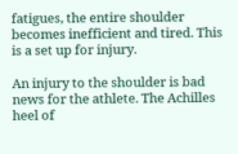fatigues, the entire shoulder becomes inefficient and tired. This is a set up for injury.

An injury to the shoulder is bad news for the athlete. The Achilles heel of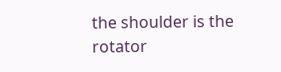the shoulder is the rotator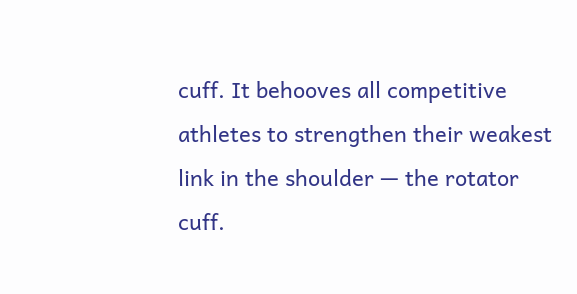cuff. It behooves all competitive athletes to strengthen their weakest link in the shoulder — the rotator cuff.